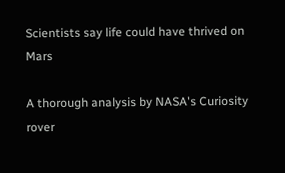Scientists say life could have thrived on Mars

A thorough analysis by NASA's Curiosity rover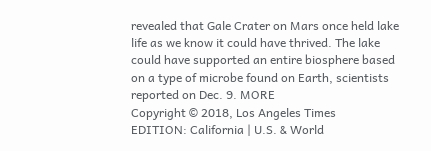revealed that Gale Crater on Mars once held lake life as we know it could have thrived. The lake could have supported an entire biosphere based on a type of microbe found on Earth, scientists reported on Dec. 9. MORE
Copyright © 2018, Los Angeles Times
EDITION: California | U.S. & World